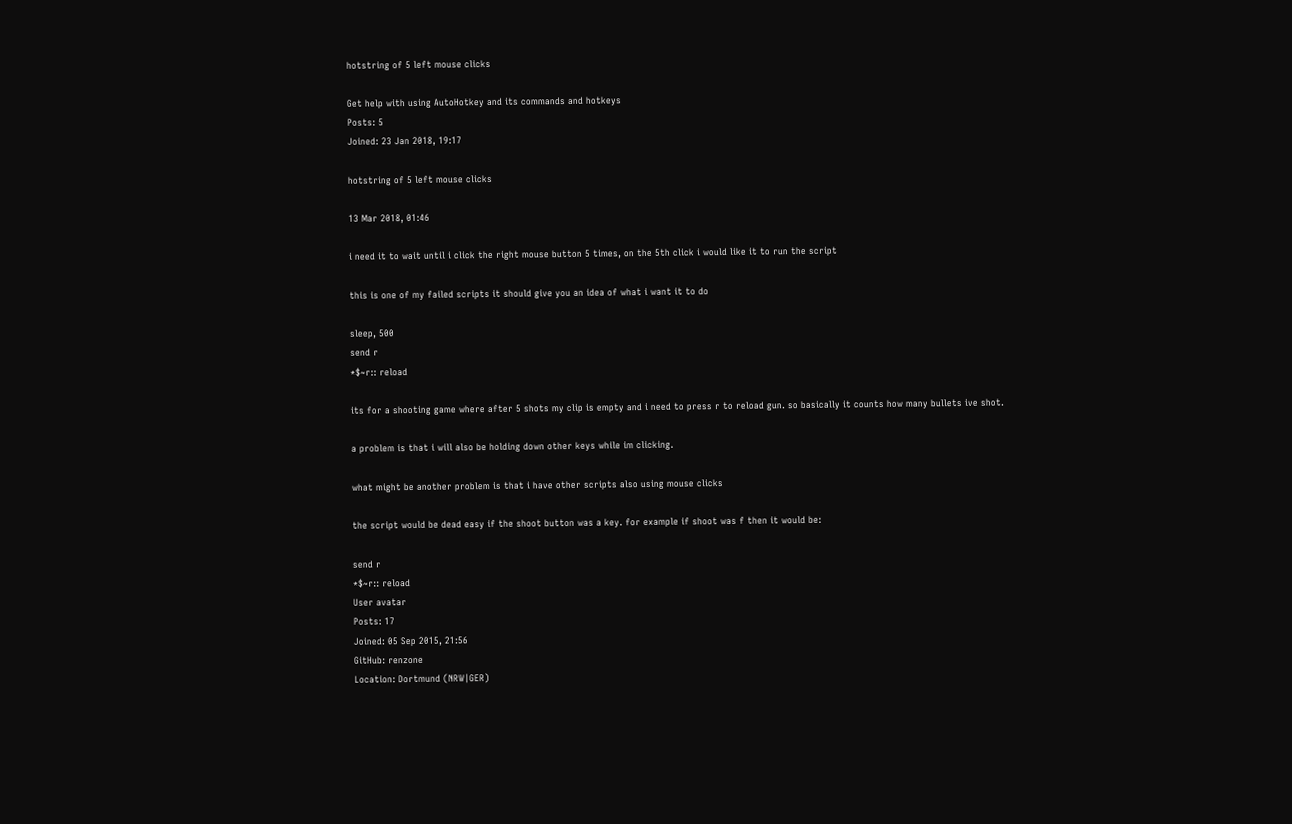hotstring of 5 left mouse clicks

Get help with using AutoHotkey and its commands and hotkeys
Posts: 5
Joined: 23 Jan 2018, 19:17

hotstring of 5 left mouse clicks

13 Mar 2018, 01:46

i need it to wait until i click the right mouse button 5 times, on the 5th click i would like it to run the script

this is one of my failed scripts it should give you an idea of what i want it to do

sleep, 500
send r
*$~r:: reload

its for a shooting game where after 5 shots my clip is empty and i need to press r to reload gun. so basically it counts how many bullets ive shot.

a problem is that i will also be holding down other keys while im clicking.

what might be another problem is that i have other scripts also using mouse clicks

the script would be dead easy if the shoot button was a key. for example if shoot was f then it would be:

send r
*$~r:: reload
User avatar
Posts: 17
Joined: 05 Sep 2015, 21:56
GitHub: renzone
Location: Dortmund (NRW|GER)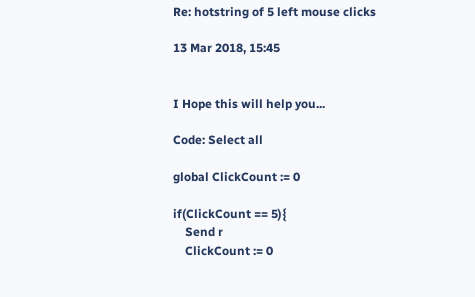Re: hotstring of 5 left mouse clicks

13 Mar 2018, 15:45


I Hope this will help you...

Code: Select all

global ClickCount := 0

if(ClickCount == 5){
    Send r
    ClickCount := 0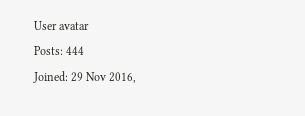User avatar
Posts: 444
Joined: 29 Nov 2016,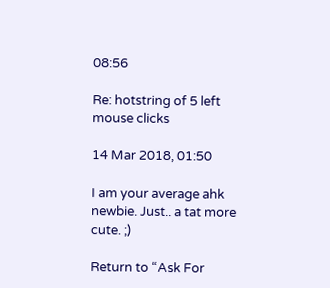08:56

Re: hotstring of 5 left mouse clicks

14 Mar 2018, 01:50

I am your average ahk newbie. Just.. a tat more cute. ;)

Return to “Ask For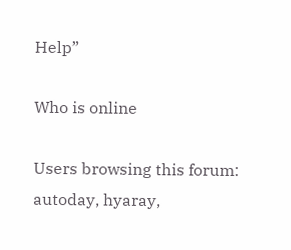Help”

Who is online

Users browsing this forum: autoday, hyaray,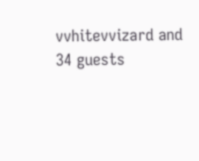vvhitevvizard and 34 guests